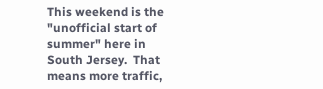This weekend is the "unofficial start of summer" here in South Jersey.  That means more traffic,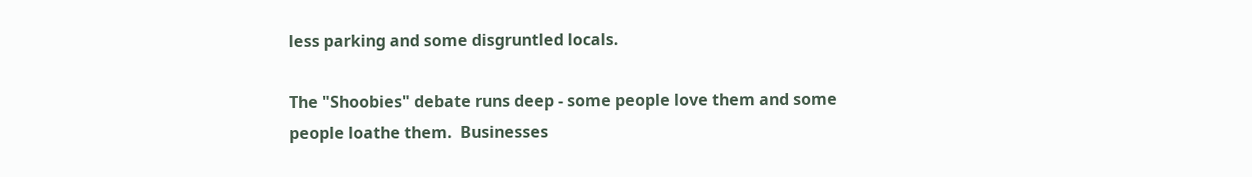less parking and some disgruntled locals.

The "Shoobies" debate runs deep - some people love them and some people loathe them.  Businesses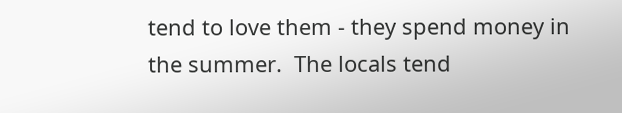tend to love them - they spend money in the summer.  The locals tend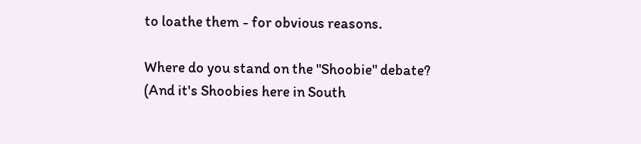to loathe them - for obvious reasons.

Where do you stand on the "Shoobie" debate?  (And it's Shoobies here in South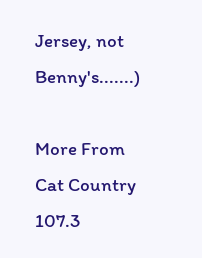Jersey, not Benny's.......)

More From Cat Country 107.3